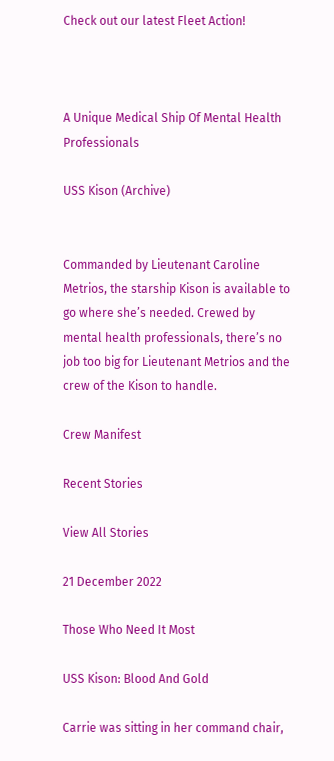Check out our latest Fleet Action!



A Unique Medical Ship Of Mental Health Professionals

USS Kison (Archive)


Commanded by Lieutenant Caroline Metrios, the starship Kison is available to go where she’s needed. Crewed by mental health professionals, there’s no job too big for Lieutenant Metrios and the crew of the Kison to handle.

Crew Manifest

Recent Stories

View All Stories

21 December 2022

Those Who Need It Most

USS Kison: Blood And Gold

Carrie was sitting in her command chair,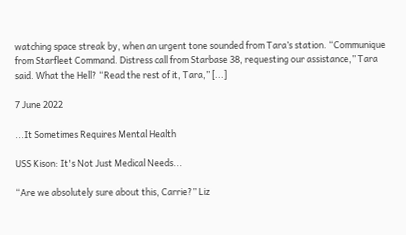watching space streak by, when an urgent tone sounded from Tara’s station. “Communique from Starfleet Command. Distress call from Starbase 38, requesting our assistance,” Tara said. What the Hell? “Read the rest of it, Tara,” [...]

7 June 2022

...It Sometimes Requires Mental Health

USS Kison: It's Not Just Medical Needs...

“Are we absolutely sure about this, Carrie?” Liz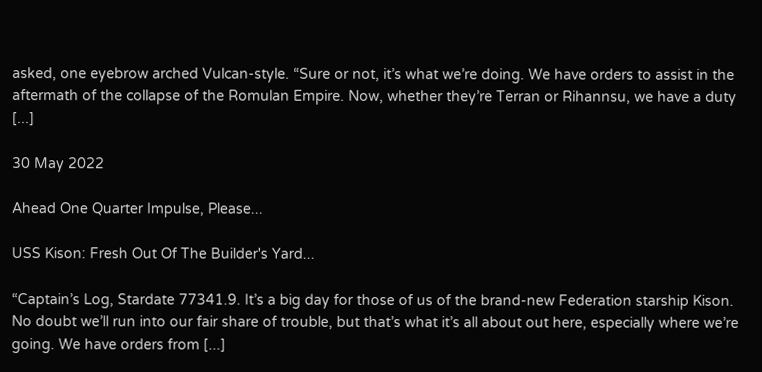asked, one eyebrow arched Vulcan-style. “Sure or not, it’s what we’re doing. We have orders to assist in the aftermath of the collapse of the Romulan Empire. Now, whether they’re Terran or Rihannsu, we have a duty [...]

30 May 2022

Ahead One Quarter Impulse, Please...

USS Kison: Fresh Out Of The Builder's Yard...

“Captain’s Log, Stardate 77341.9. It’s a big day for those of us of the brand-new Federation starship Kison. No doubt we’ll run into our fair share of trouble, but that’s what it’s all about out here, especially where we’re going. We have orders from [...]